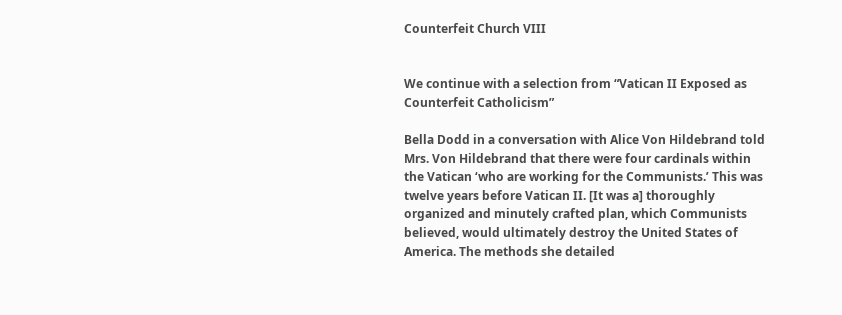Counterfeit Church VIII


We continue with a selection from “Vatican II Exposed as Counterfeit Catholicism”

Bella Dodd in a conversation with Alice Von Hildebrand told Mrs. Von Hildebrand that there were four cardinals within the Vatican ‘who are working for the Communists.’ This was twelve years before Vatican II. [It was a] thoroughly organized and minutely crafted plan, which Communists believed, would ultimately destroy the United States of America. The methods she detailed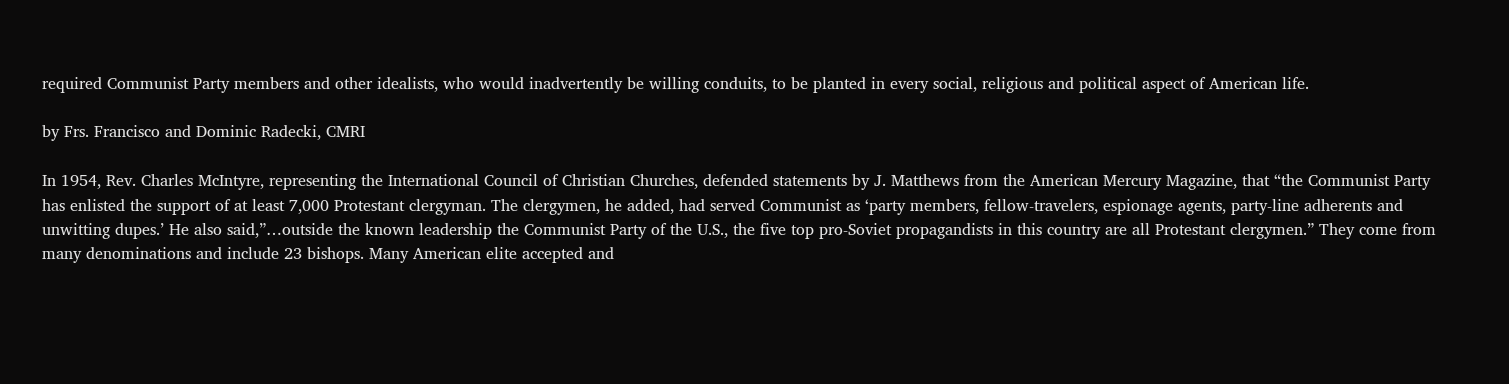required Communist Party members and other idealists, who would inadvertently be willing conduits, to be planted in every social, religious and political aspect of American life.

by Frs. Francisco and Dominic Radecki, CMRI

In 1954, Rev. Charles McIntyre, representing the International Council of Christian Churches, defended statements by J. Matthews from the American Mercury Magazine, that “the Communist Party has enlisted the support of at least 7,000 Protestant clergyman. The clergymen, he added, had served Communist as ‘party members, fellow-travelers, espionage agents, party-line adherents and unwitting dupes.’ He also said,”…outside the known leadership the Communist Party of the U.S., the five top pro-Soviet propagandists in this country are all Protestant clergymen.” They come from many denominations and include 23 bishops. Many American elite accepted and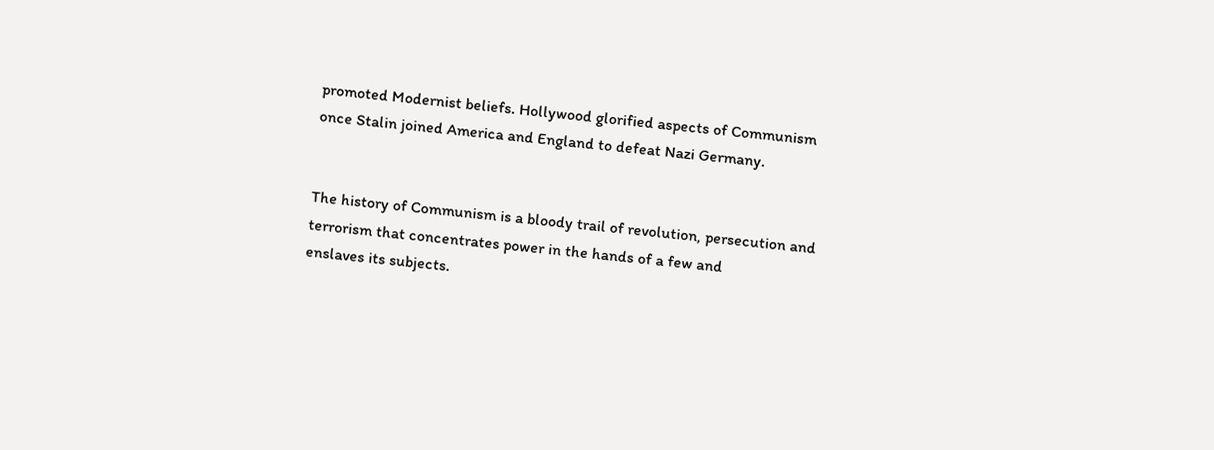promoted Modernist beliefs. Hollywood glorified aspects of Communism once Stalin joined America and England to defeat Nazi Germany.


The history of Communism is a bloody trail of revolution, persecution and terrorism that concentrates power in the hands of a few and
enslaves its subjects.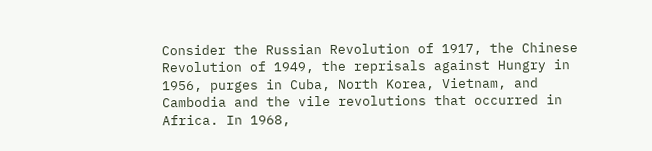Consider the Russian Revolution of 1917, the Chinese Revolution of 1949, the reprisals against Hungry in 1956, purges in Cuba, North Korea, Vietnam, and Cambodia and the vile revolutions that occurred in Africa. In 1968,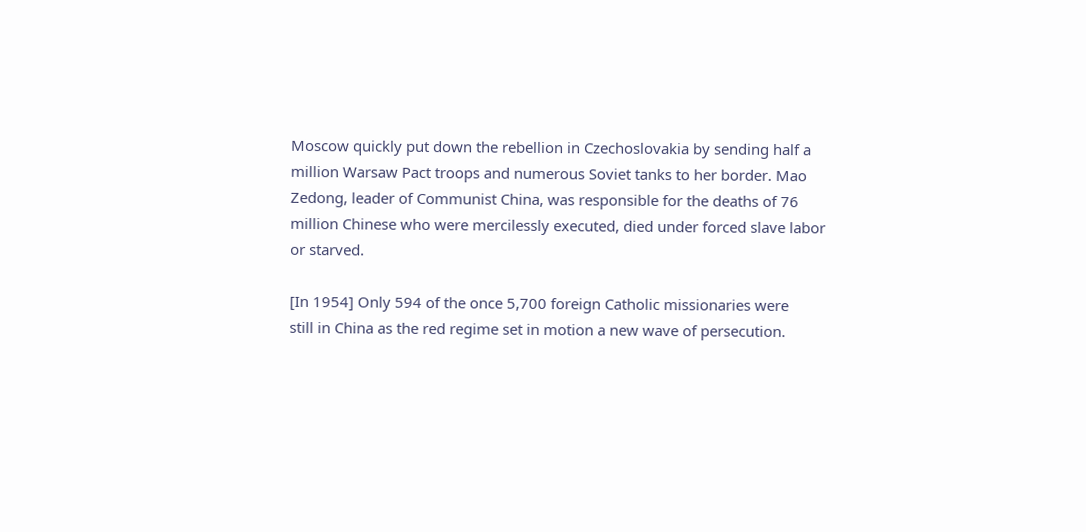Moscow quickly put down the rebellion in Czechoslovakia by sending half a million Warsaw Pact troops and numerous Soviet tanks to her border. Mao Zedong, leader of Communist China, was responsible for the deaths of 76 million Chinese who were mercilessly executed, died under forced slave labor or starved.

[In 1954] Only 594 of the once 5,700 foreign Catholic missionaries were
still in China as the red regime set in motion a new wave of persecution.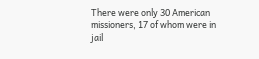There were only 30 American missioners, 17 of whom were in jail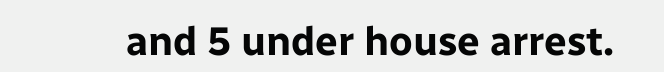and 5 under house arrest.